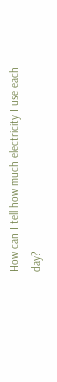How can I tell how much electricity I use each day?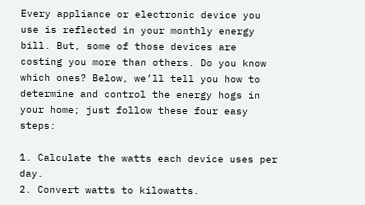Every appliance or electronic device you use is reflected in your monthly energy bill. But, some of those devices are costing you more than others. Do you know which ones? Below, we’ll tell you how to determine and control the energy hogs in your home; just follow these four easy steps:

1. Calculate the watts each device uses per day.
2. Convert watts to kilowatts.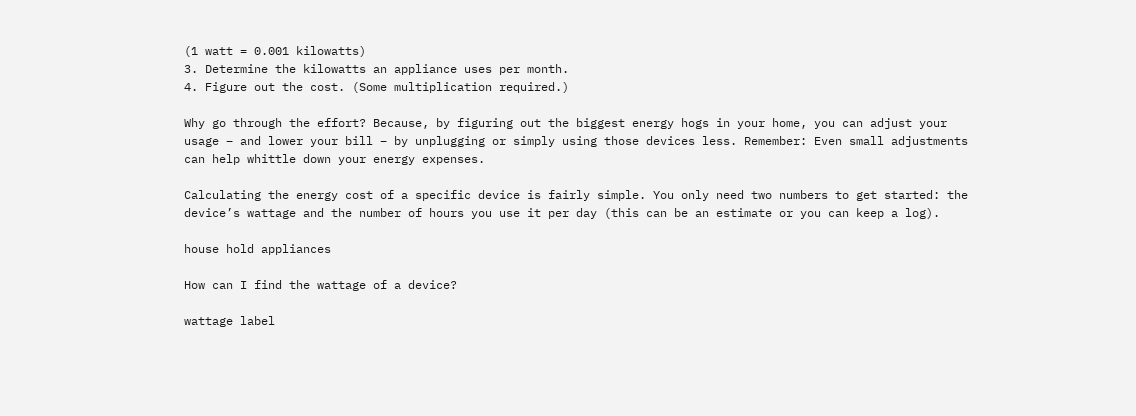(1 watt = 0.001 kilowatts)
3. Determine the kilowatts an appliance uses per month.
4. Figure out the cost. (Some multiplication required.)

Why go through the effort? Because, by figuring out the biggest energy hogs in your home, you can adjust your usage – and lower your bill – by unplugging or simply using those devices less. Remember: Even small adjustments can help whittle down your energy expenses.

Calculating the energy cost of a specific device is fairly simple. You only need two numbers to get started: the device’s wattage and the number of hours you use it per day (this can be an estimate or you can keep a log).

house hold appliances

How can I find the wattage of a device?

wattage label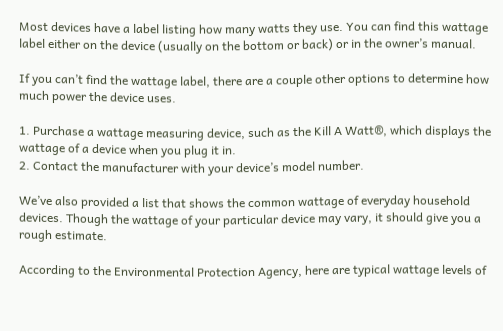Most devices have a label listing how many watts they use. You can find this wattage label either on the device (usually on the bottom or back) or in the owner’s manual.

If you can’t find the wattage label, there are a couple other options to determine how much power the device uses.

1. Purchase a wattage measuring device, such as the Kill A Watt®, which displays the wattage of a device when you plug it in.
2. Contact the manufacturer with your device’s model number.

We’ve also provided a list that shows the common wattage of everyday household devices. Though the wattage of your particular device may vary, it should give you a rough estimate.

According to the Environmental Protection Agency, here are typical wattage levels of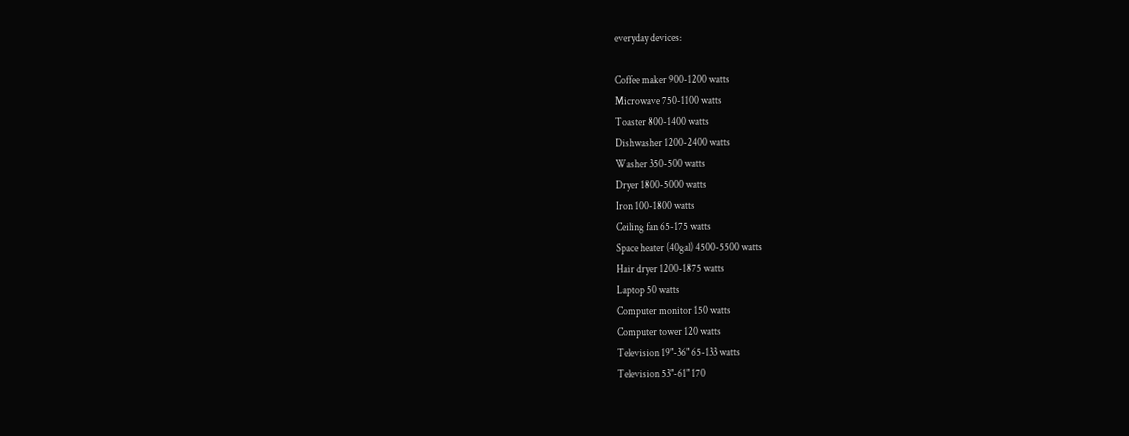everyday devices:

Coffee maker 900-1200 watts
Microwave 750-1100 watts
Toaster 800-1400 watts
Dishwasher 1200-2400 watts
Washer 350-500 watts
Dryer 1800-5000 watts
Iron 100-1800 watts
Ceiling fan 65-175 watts
Space heater (40gal) 4500-5500 watts
Hair dryer 1200-1875 watts
Laptop 50 watts
Computer monitor 150 watts
Computer tower 120 watts
Television 19"-36" 65-133 watts
Television 53"-61" 170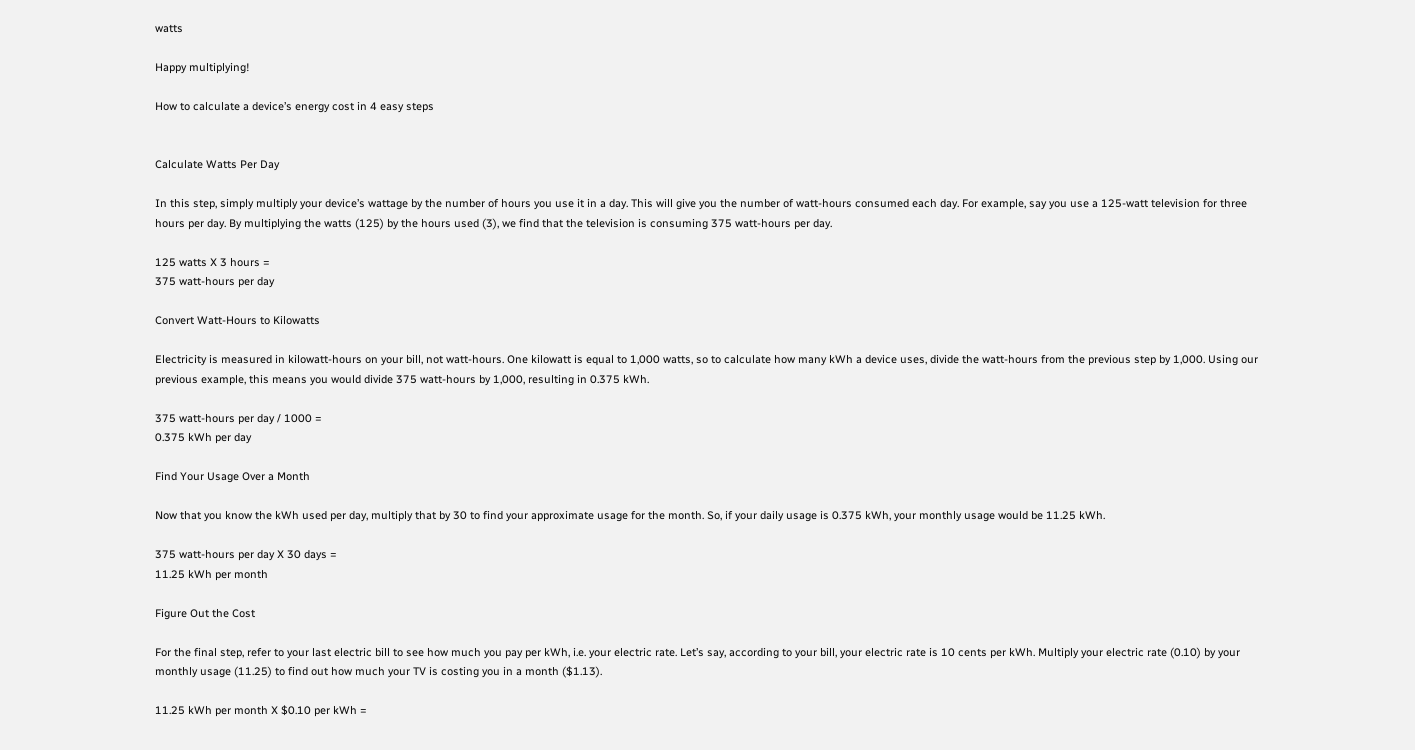watts

Happy multiplying!

How to calculate a device’s energy cost in 4 easy steps


Calculate Watts Per Day

In this step, simply multiply your device’s wattage by the number of hours you use it in a day. This will give you the number of watt-hours consumed each day. For example, say you use a 125-watt television for three hours per day. By multiplying the watts (125) by the hours used (3), we find that the television is consuming 375 watt-hours per day.

125 watts X 3 hours =
375 watt-hours per day

Convert Watt-Hours to Kilowatts

Electricity is measured in kilowatt-hours on your bill, not watt-hours. One kilowatt is equal to 1,000 watts, so to calculate how many kWh a device uses, divide the watt-hours from the previous step by 1,000. Using our previous example, this means you would divide 375 watt-hours by 1,000, resulting in 0.375 kWh.

375 watt-hours per day / 1000 =
0.375 kWh per day

Find Your Usage Over a Month

Now that you know the kWh used per day, multiply that by 30 to find your approximate usage for the month. So, if your daily usage is 0.375 kWh, your monthly usage would be 11.25 kWh.

375 watt-hours per day X 30 days =
11.25 kWh per month

Figure Out the Cost

For the final step, refer to your last electric bill to see how much you pay per kWh, i.e. your electric rate. Let’s say, according to your bill, your electric rate is 10 cents per kWh. Multiply your electric rate (0.10) by your monthly usage (11.25) to find out how much your TV is costing you in a month ($1.13).

11.25 kWh per month X $0.10 per kWh =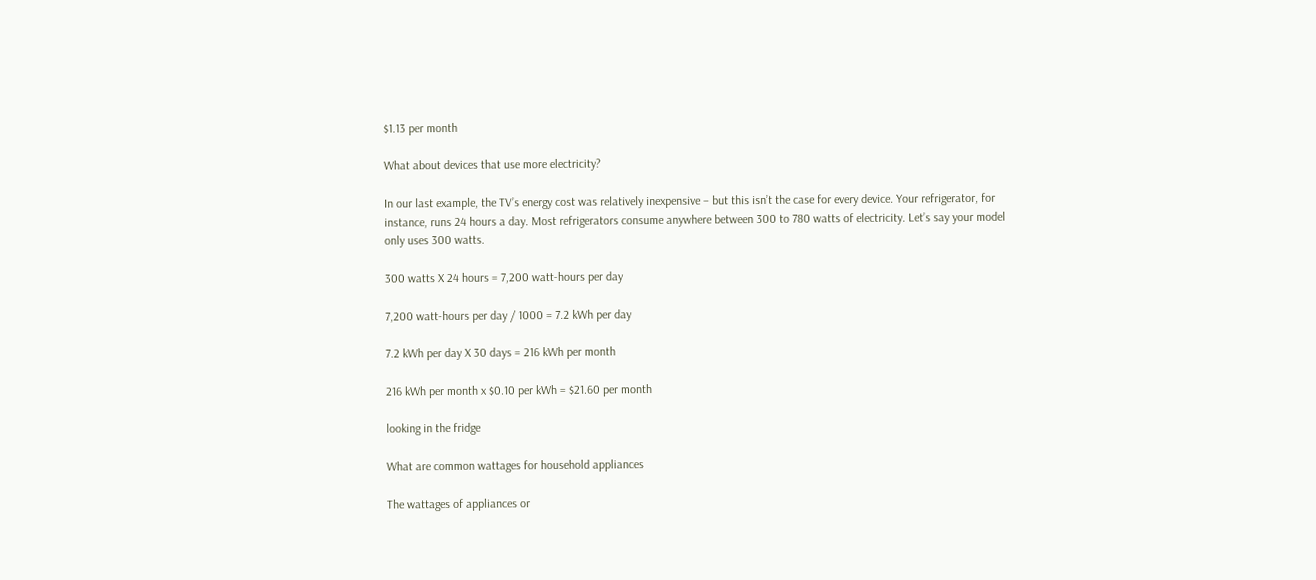$1.13 per month

What about devices that use more electricity?

In our last example, the TV’s energy cost was relatively inexpensive – but this isn’t the case for every device. Your refrigerator, for instance, runs 24 hours a day. Most refrigerators consume anywhere between 300 to 780 watts of electricity. Let’s say your model only uses 300 watts.

300 watts X 24 hours = 7,200 watt-hours per day

7,200 watt-hours per day / 1000 = 7.2 kWh per day

7.2 kWh per day X 30 days = 216 kWh per month

216 kWh per month x $0.10 per kWh = $21.60 per month

looking in the fridge

What are common wattages for household appliances

The wattages of appliances or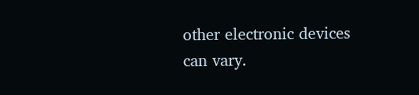other electronic devices can vary.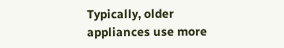Typically, older appliances use more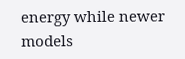energy while newer models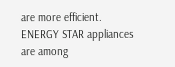are more efficient. ENERGY STAR appliances are among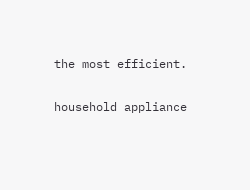the most efficient.

household appliance